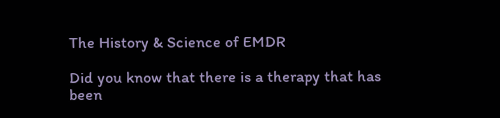The History & Science of EMDR

Did you know that there is a therapy that has been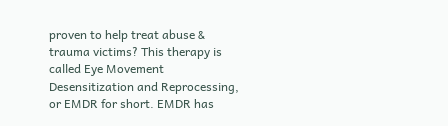proven to help treat abuse & trauma victims? This therapy is called Eye Movement Desensitization and Reprocessing, or EMDR for short. EMDR has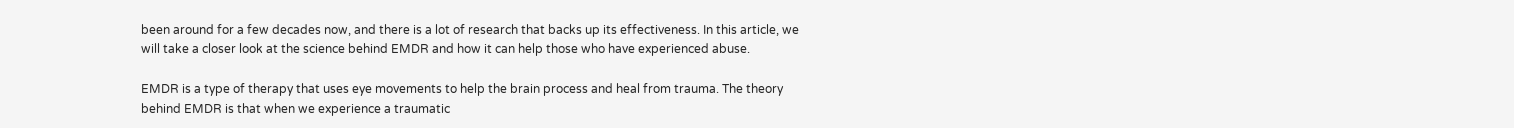been around for a few decades now, and there is a lot of research that backs up its effectiveness. In this article, we will take a closer look at the science behind EMDR and how it can help those who have experienced abuse.

EMDR is a type of therapy that uses eye movements to help the brain process and heal from trauma. The theory behind EMDR is that when we experience a traumatic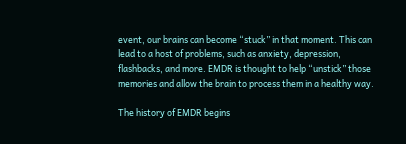event, our brains can become “stuck” in that moment. This can lead to a host of problems, such as anxiety, depression, flashbacks, and more. EMDR is thought to help “unstick” those memories and allow the brain to process them in a healthy way.

The history of EMDR begins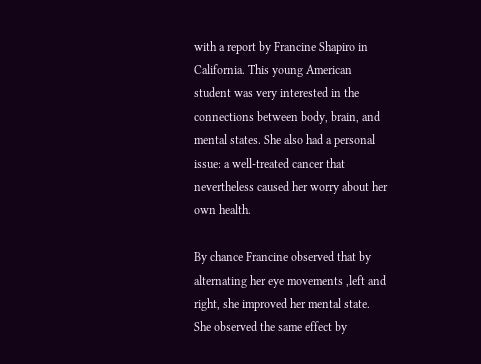with a report by Francine Shapiro in California. This young American student was very interested in the connections between body, brain, and mental states. She also had a personal issue: a well-treated cancer that nevertheless caused her worry about her own health.

By chance Francine observed that by alternating her eye movements ,left and right, she improved her mental state. She observed the same effect by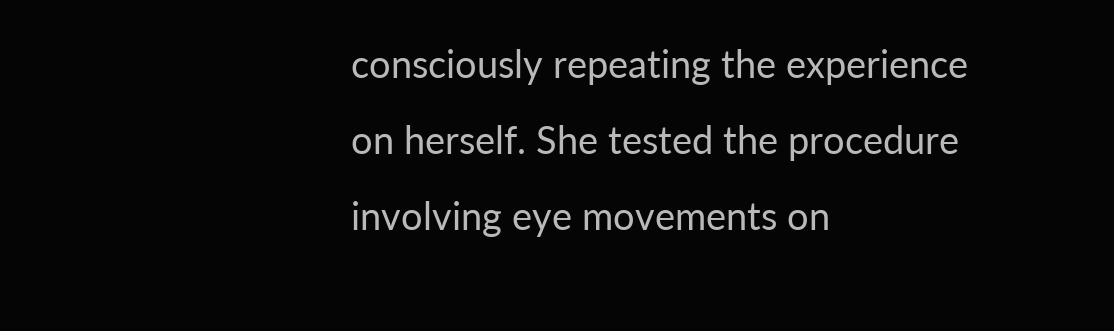consciously repeating the experience on herself. She tested the procedure involving eye movements on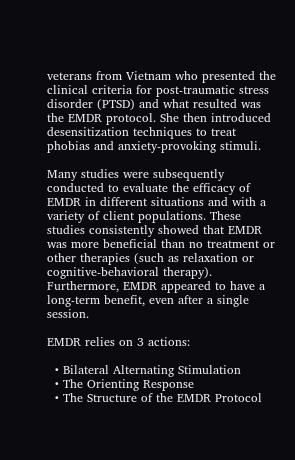veterans from Vietnam who presented the clinical criteria for post-traumatic stress disorder (PTSD) and what resulted was the EMDR protocol. She then introduced desensitization techniques to treat phobias and anxiety-provoking stimuli.

Many studies were subsequently conducted to evaluate the efficacy of EMDR in different situations and with a variety of client populations. These studies consistently showed that EMDR was more beneficial than no treatment or other therapies (such as relaxation or cognitive-behavioral therapy). Furthermore, EMDR appeared to have a long-term benefit, even after a single session.

EMDR relies on 3 actions:

  • Bilateral Alternating Stimulation
  • The Orienting Response
  • The Structure of the EMDR Protocol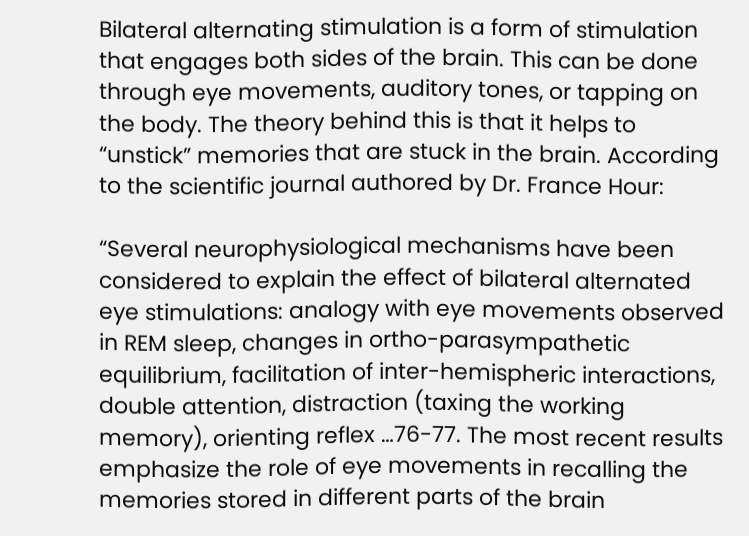Bilateral alternating stimulation is a form of stimulation that engages both sides of the brain. This can be done through eye movements, auditory tones, or tapping on the body. The theory behind this is that it helps to “unstick” memories that are stuck in the brain. According to the scientific journal authored by Dr. France Hour:

“Several neurophysiological mechanisms have been considered to explain the effect of bilateral alternated eye stimulations: analogy with eye movements observed in REM sleep, changes in ortho-parasympathetic equilibrium, facilitation of inter-hemispheric interactions, double attention, distraction (taxing the working memory), orienting reflex …76-77. The most recent results emphasize the role of eye movements in recalling the memories stored in different parts of the brain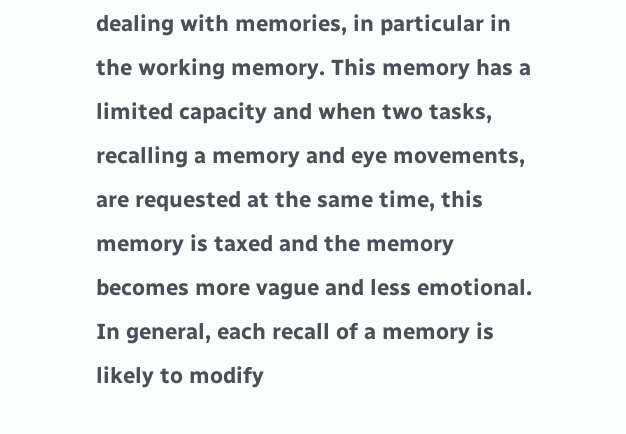dealing with memories, in particular in the working memory. This memory has a limited capacity and when two tasks, recalling a memory and eye movements, are requested at the same time, this memory is taxed and the memory becomes more vague and less emotional. In general, each recall of a memory is likely to modify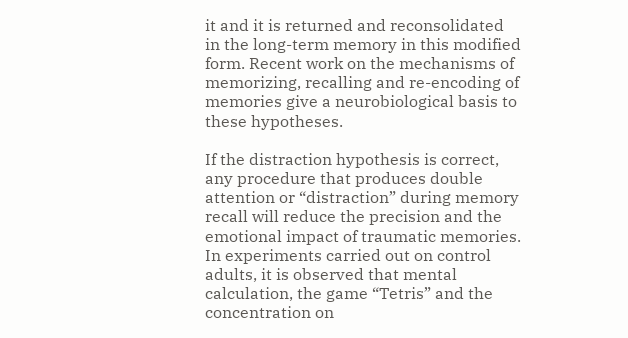it and it is returned and reconsolidated in the long-term memory in this modified form. Recent work on the mechanisms of memorizing, recalling and re-encoding of memories give a neurobiological basis to these hypotheses.

If the distraction hypothesis is correct, any procedure that produces double attention or “distraction” during memory recall will reduce the precision and the emotional impact of traumatic memories. In experiments carried out on control adults, it is observed that mental calculation, the game “Tetris” and the concentration on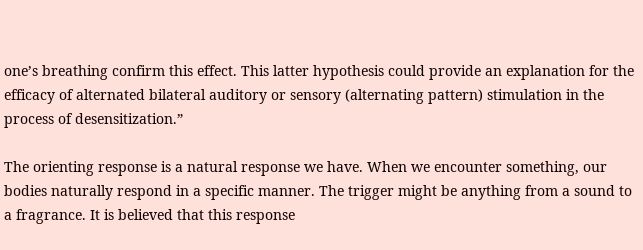one’s breathing confirm this effect. This latter hypothesis could provide an explanation for the efficacy of alternated bilateral auditory or sensory (alternating pattern) stimulation in the process of desensitization.”

The orienting response is a natural response we have. When we encounter something, our bodies naturally respond in a specific manner. The trigger might be anything from a sound to a fragrance. It is believed that this response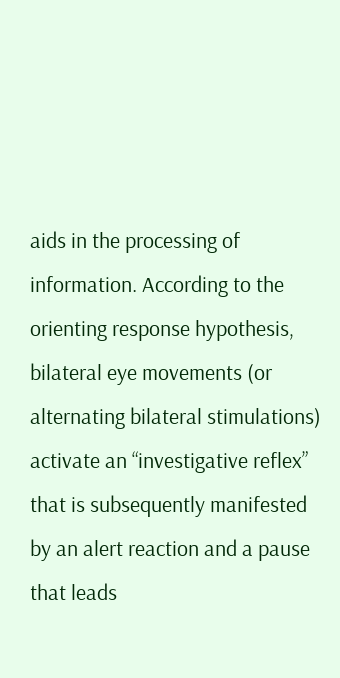aids in the processing of information. According to the orienting response hypothesis, bilateral eye movements (or alternating bilateral stimulations) activate an “investigative reflex” that is subsequently manifested by an alert reaction and a pause that leads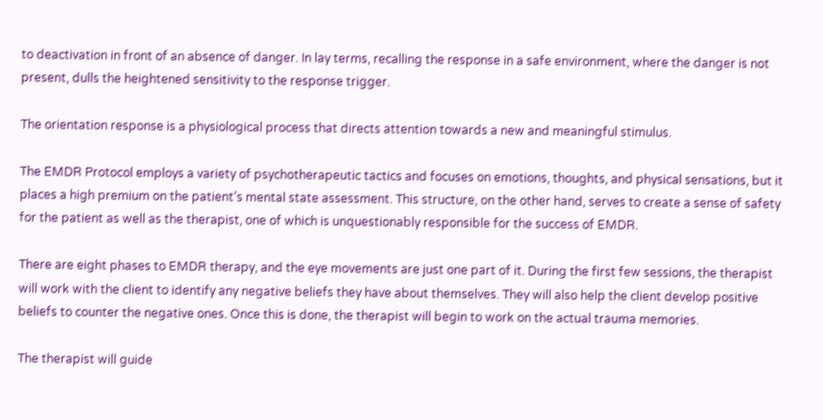to deactivation in front of an absence of danger. In lay terms, recalling the response in a safe environment, where the danger is not present, dulls the heightened sensitivity to the response trigger.

The orientation response is a physiological process that directs attention towards a new and meaningful stimulus.

The EMDR Protocol employs a variety of psychotherapeutic tactics and focuses on emotions, thoughts, and physical sensations, but it places a high premium on the patient’s mental state assessment. This structure, on the other hand, serves to create a sense of safety for the patient as well as the therapist, one of which is unquestionably responsible for the success of EMDR.

There are eight phases to EMDR therapy, and the eye movements are just one part of it. During the first few sessions, the therapist will work with the client to identify any negative beliefs they have about themselves. They will also help the client develop positive beliefs to counter the negative ones. Once this is done, the therapist will begin to work on the actual trauma memories.

The therapist will guide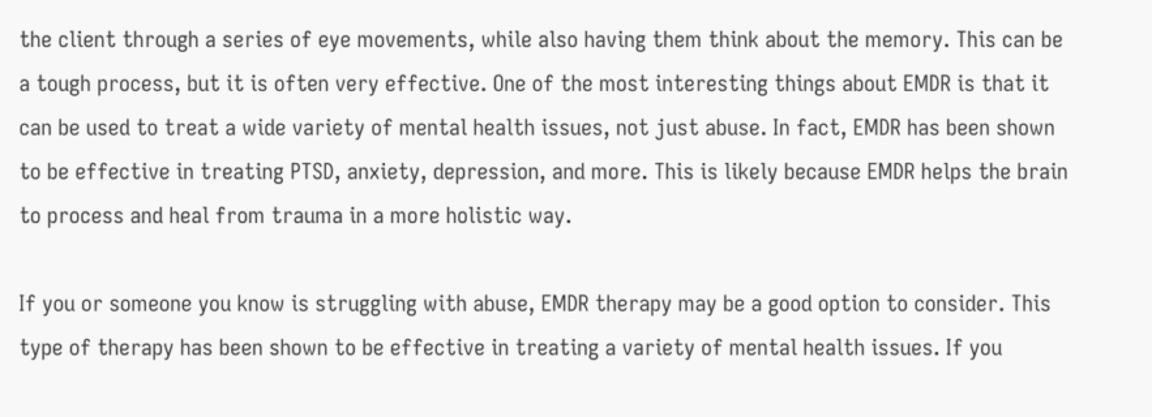the client through a series of eye movements, while also having them think about the memory. This can be a tough process, but it is often very effective. One of the most interesting things about EMDR is that it can be used to treat a wide variety of mental health issues, not just abuse. In fact, EMDR has been shown to be effective in treating PTSD, anxiety, depression, and more. This is likely because EMDR helps the brain to process and heal from trauma in a more holistic way.

If you or someone you know is struggling with abuse, EMDR therapy may be a good option to consider. This type of therapy has been shown to be effective in treating a variety of mental health issues. If you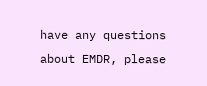have any questions about EMDR, please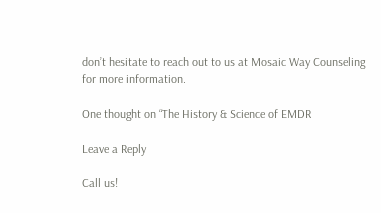don’t hesitate to reach out to us at Mosaic Way Counseling for more information.

One thought on “The History & Science of EMDR

Leave a Reply

Call us!